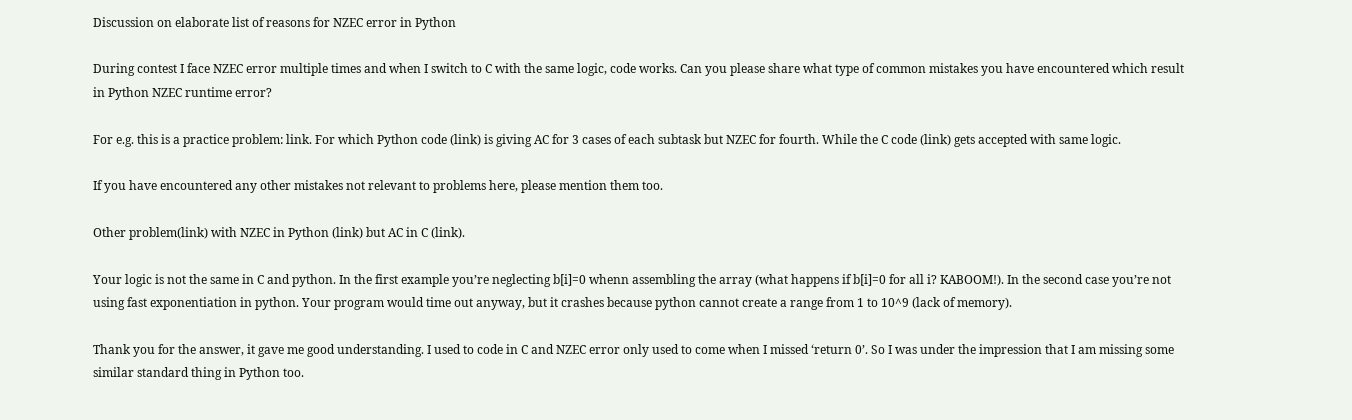Discussion on elaborate list of reasons for NZEC error in Python

During contest I face NZEC error multiple times and when I switch to C with the same logic, code works. Can you please share what type of common mistakes you have encountered which result in Python NZEC runtime error?

For e.g. this is a practice problem: link. For which Python code (link) is giving AC for 3 cases of each subtask but NZEC for fourth. While the C code (link) gets accepted with same logic.

If you have encountered any other mistakes not relevant to problems here, please mention them too.

Other problem(link) with NZEC in Python (link) but AC in C (link).

Your logic is not the same in C and python. In the first example you’re neglecting b[i]=0 whenn assembling the array (what happens if b[i]=0 for all i? KABOOM!). In the second case you’re not using fast exponentiation in python. Your program would time out anyway, but it crashes because python cannot create a range from 1 to 10^9 (lack of memory).

Thank you for the answer, it gave me good understanding. I used to code in C and NZEC error only used to come when I missed ‘return 0’. So I was under the impression that I am missing some similar standard thing in Python too.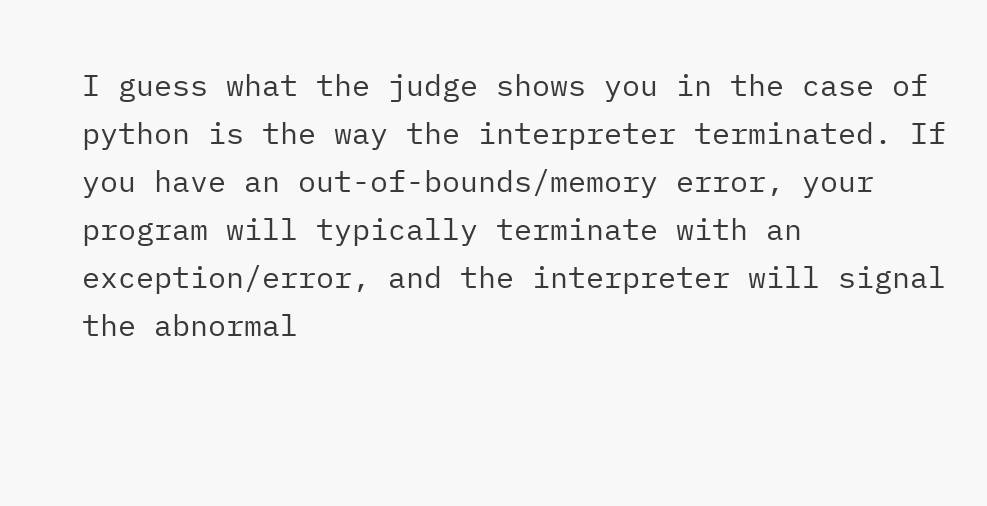I guess what the judge shows you in the case of python is the way the interpreter terminated. If you have an out-of-bounds/memory error, your program will typically terminate with an exception/error, and the interpreter will signal the abnormal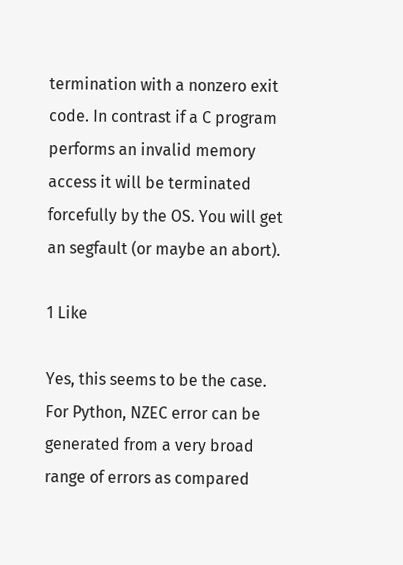termination with a nonzero exit code. In contrast if a C program performs an invalid memory access it will be terminated forcefully by the OS. You will get an segfault (or maybe an abort).

1 Like

Yes, this seems to be the case. For Python, NZEC error can be generated from a very broad range of errors as compared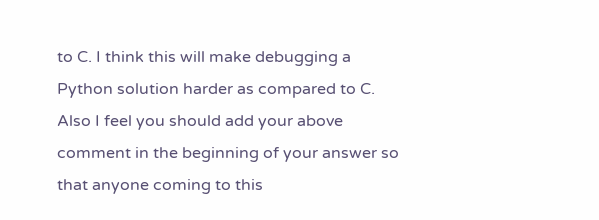to C. I think this will make debugging a Python solution harder as compared to C. Also I feel you should add your above comment in the beginning of your answer so that anyone coming to this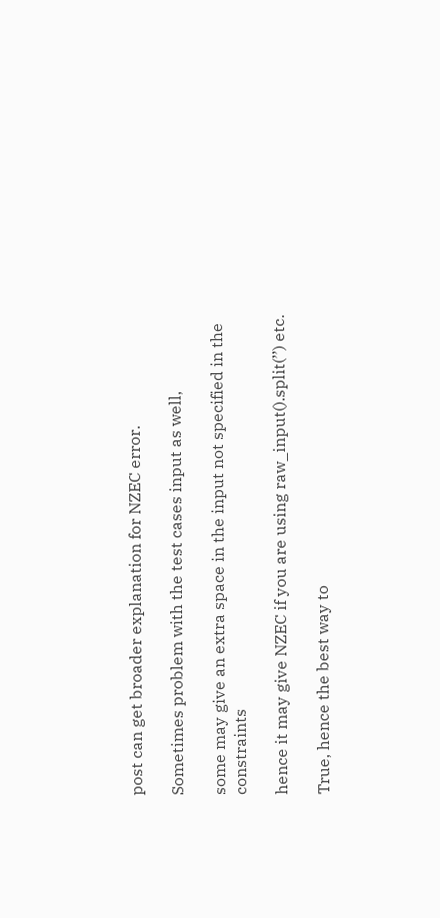post can get broader explanation for NZEC error.

Sometimes problem with the test cases input as well,

some may give an extra space in the input not specified in the constraints

hence it may give NZEC if you are using raw_input().split(’’) etc.

True, hence the best way to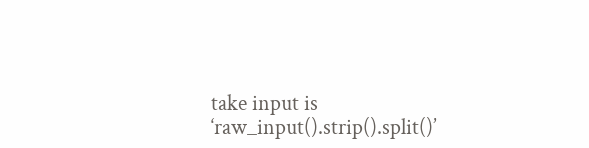take input is ‘raw_input().strip().split()’